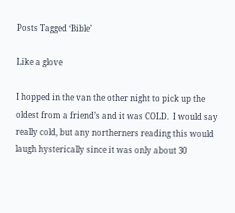Posts Tagged ‘Bible’

Like a glove

I hopped in the van the other night to pick up the oldest from a friend’s and it was COLD.  I would say really cold, but any northerners reading this would laugh hysterically since it was only about 30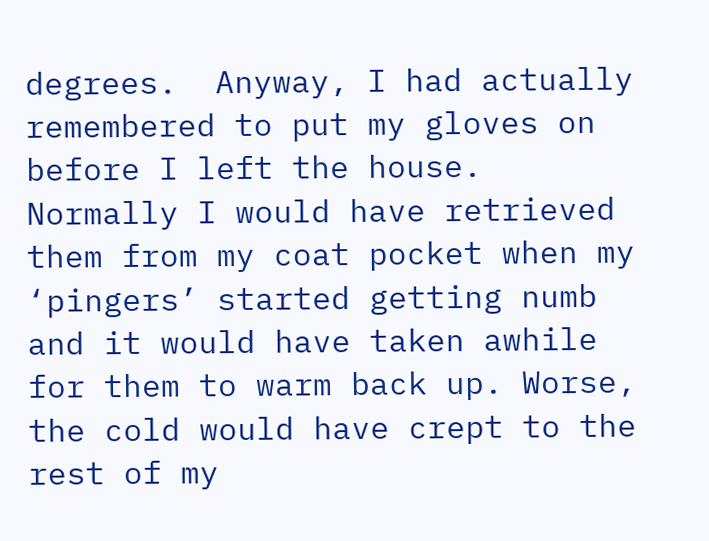degrees.  Anyway, I had actually remembered to put my gloves on before I left the house.  Normally I would have retrieved them from my coat pocket when my ‘pingers’ started getting numb and it would have taken awhile for them to warm back up. Worse, the cold would have crept to the rest of my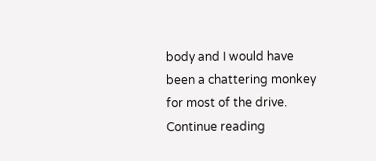body and I would have been a chattering monkey for most of the drive. Continue reading